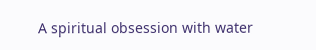A spiritual obsession with water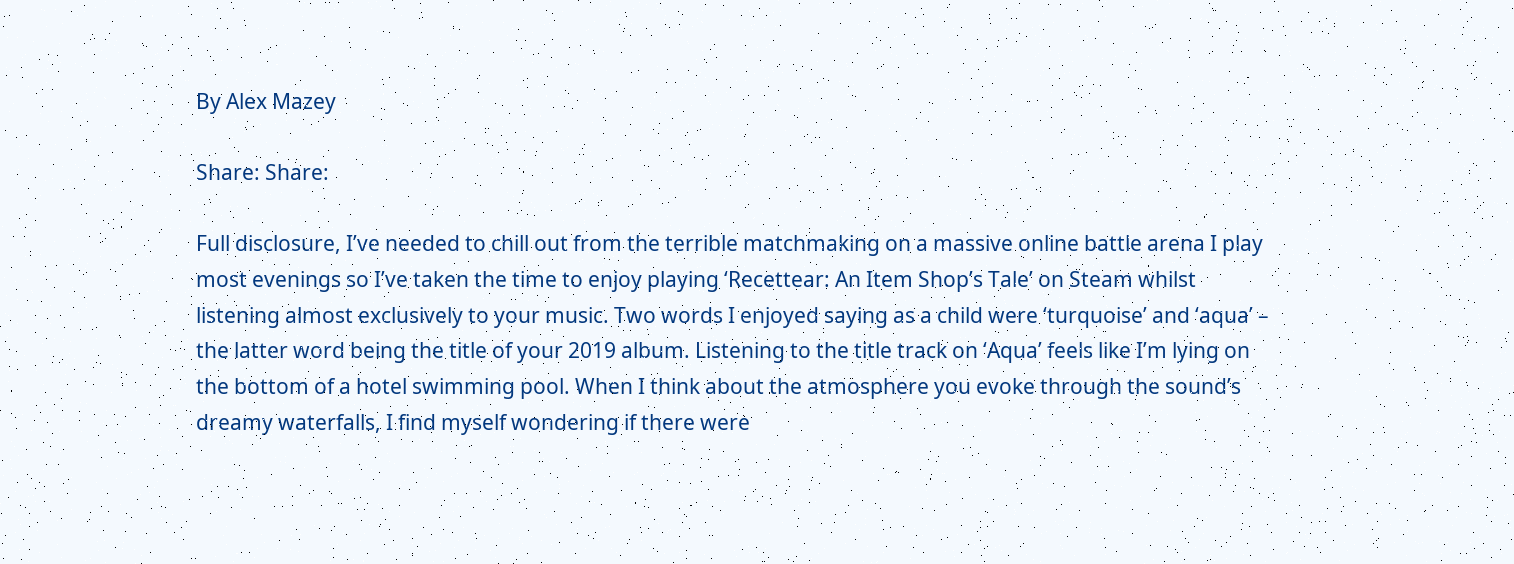By Alex Mazey

Share: Share:

Full disclosure, I’ve needed to chill out from the terrible matchmaking on a massive online battle arena I play most evenings so I’ve taken the time to enjoy playing ‘Recettear: An Item Shop’s Tale’ on Steam whilst listening almost exclusively to your music. Two words I enjoyed saying as a child were ‘turquoise’ and ‘aqua’ – the latter word being the title of your 2019 album. Listening to the title track on ‘Aqua’ feels like I’m lying on the bottom of a hotel swimming pool. When I think about the atmosphere you evoke through the sound’s dreamy waterfalls, I find myself wondering if there were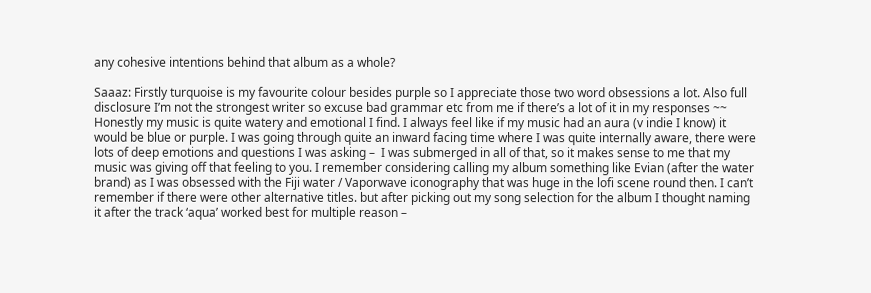any cohesive intentions behind that album as a whole?

Saaaz: Firstly turquoise is my favourite colour besides purple so I appreciate those two word obsessions a lot. Also full disclosure I’m not the strongest writer so excuse bad grammar etc from me if there’s a lot of it in my responses ~~ Honestly my music is quite watery and emotional I find. I always feel like if my music had an aura (v indie I know) it would be blue or purple. I was going through quite an inward facing time where I was quite internally aware, there were lots of deep emotions and questions I was asking –  I was submerged in all of that, so it makes sense to me that my music was giving off that feeling to you. I remember considering calling my album something like Evian (after the water brand) as I was obsessed with the Fiji water / Vaporwave iconography that was huge in the lofi scene round then. I can’t remember if there were other alternative titles. but after picking out my song selection for the album I thought naming it after the track ‘aqua’ worked best for multiple reason –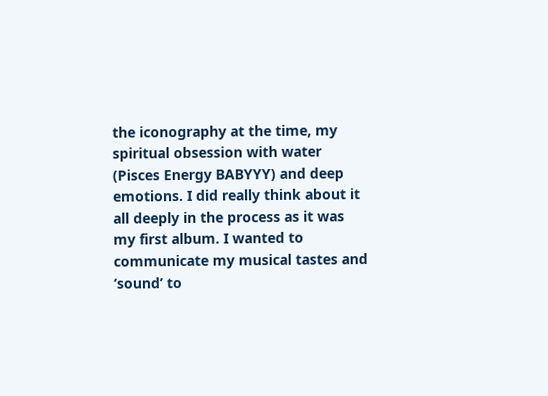the iconography at the time, my spiritual obsession with water (Pisces Energy BABYYY) and deep emotions. I did really think about it all deeply in the process as it was my first album. I wanted to communicate my musical tastes and ‘sound’ to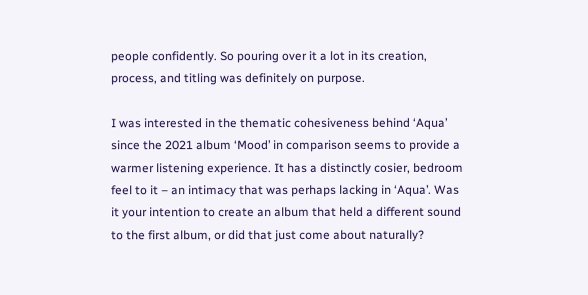people confidently. So pouring over it a lot in its creation, process, and titling was definitely on purpose.

I was interested in the thematic cohesiveness behind ‘Aqua’ since the 2021 album ‘Mood’ in comparison seems to provide a warmer listening experience. It has a distinctly cosier, bedroom feel to it – an intimacy that was perhaps lacking in ‘Aqua’. Was it your intention to create an album that held a different sound to the first album, or did that just come about naturally?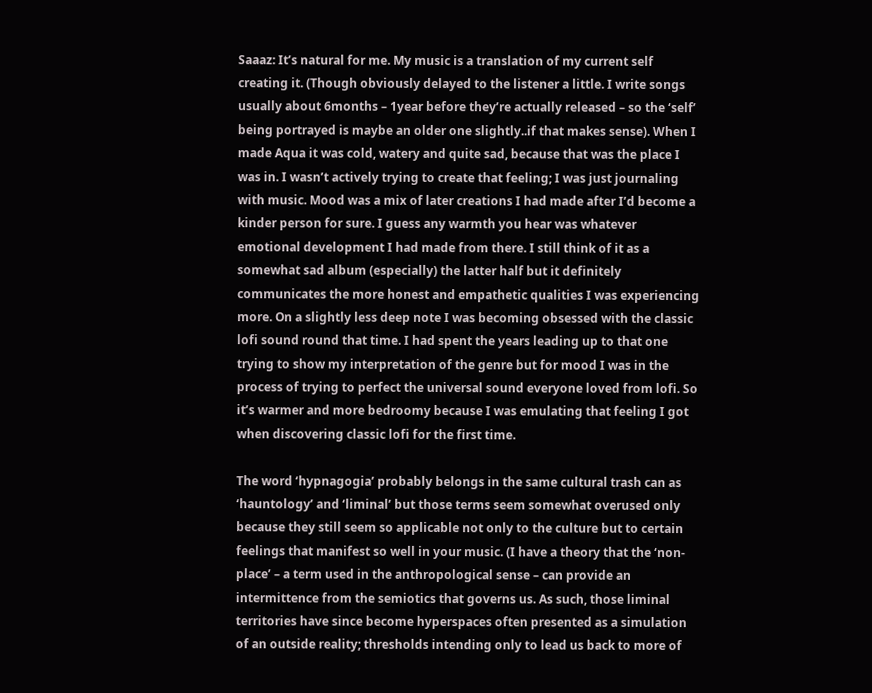Saaaz: It’s natural for me. My music is a translation of my current self creating it. (Though obviously delayed to the listener a little. I write songs usually about 6months – 1year before they’re actually released – so the ‘self’ being portrayed is maybe an older one slightly..if that makes sense). When I made Aqua it was cold, watery and quite sad, because that was the place I was in. I wasn’t actively trying to create that feeling; I was just journaling with music. Mood was a mix of later creations I had made after I’d become a kinder person for sure. I guess any warmth you hear was whatever emotional development I had made from there. I still think of it as a somewhat sad album (especially) the latter half but it definitely communicates the more honest and empathetic qualities I was experiencing more. On a slightly less deep note I was becoming obsessed with the classic lofi sound round that time. I had spent the years leading up to that one trying to show my interpretation of the genre but for mood I was in the process of trying to perfect the universal sound everyone loved from lofi. So it’s warmer and more bedroomy because I was emulating that feeling I got when discovering classic lofi for the first time.

The word ‘hypnagogia’ probably belongs in the same cultural trash can as ‘hauntology’ and ‘liminal’ but those terms seem somewhat overused only because they still seem so applicable not only to the culture but to certain feelings that manifest so well in your music. (I have a theory that the ‘non-place’ – a term used in the anthropological sense – can provide an intermittence from the semiotics that governs us. As such, those liminal territories have since become hyperspaces often presented as a simulation of an outside reality; thresholds intending only to lead us back to more of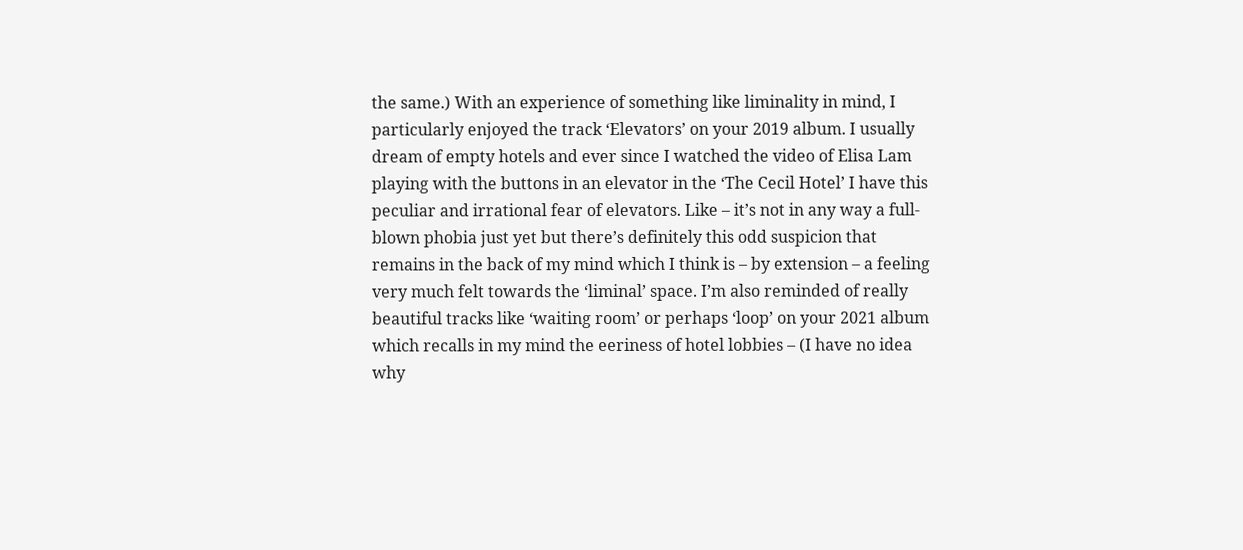the same.) With an experience of something like liminality in mind, I particularly enjoyed the track ‘Elevators’ on your 2019 album. I usually dream of empty hotels and ever since I watched the video of Elisa Lam playing with the buttons in an elevator in the ‘The Cecil Hotel’ I have this peculiar and irrational fear of elevators. Like – it’s not in any way a full-blown phobia just yet but there’s definitely this odd suspicion that remains in the back of my mind which I think is – by extension – a feeling very much felt towards the ‘liminal’ space. I’m also reminded of really beautiful tracks like ‘waiting room’ or perhaps ‘loop’ on your 2021 album which recalls in my mind the eeriness of hotel lobbies – (I have no idea why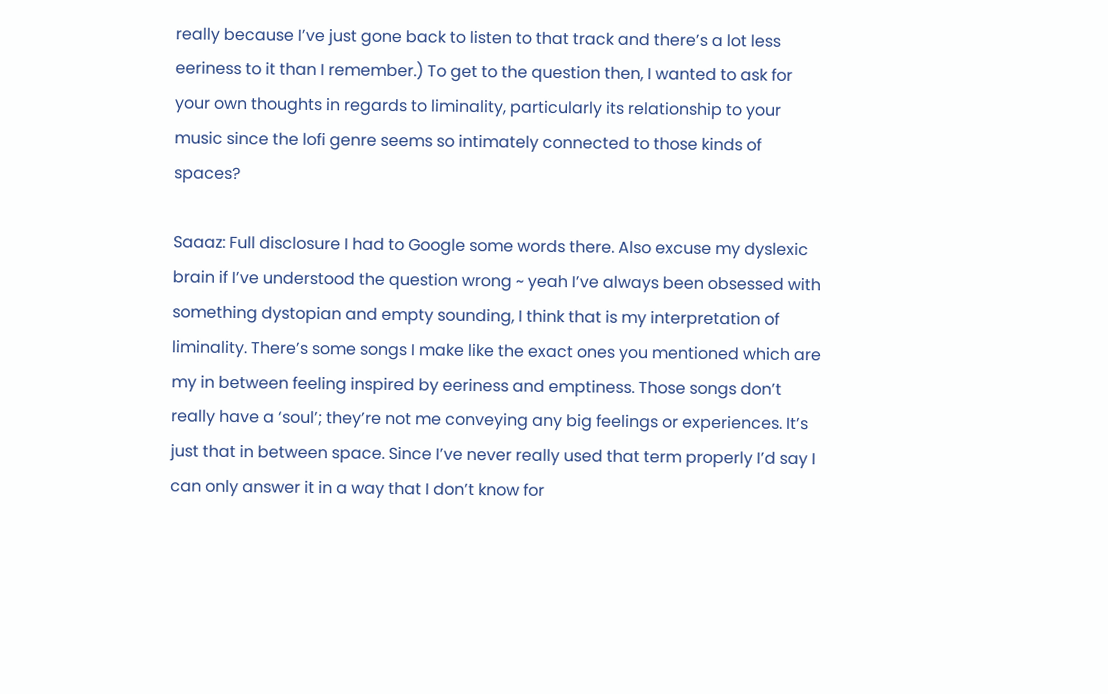really because I’ve just gone back to listen to that track and there’s a lot less eeriness to it than I remember.) To get to the question then, I wanted to ask for your own thoughts in regards to liminality, particularly its relationship to your music since the lofi genre seems so intimately connected to those kinds of spaces?

Saaaz: Full disclosure I had to Google some words there. Also excuse my dyslexic brain if I’ve understood the question wrong ~ yeah I’ve always been obsessed with something dystopian and empty sounding, I think that is my interpretation of liminality. There’s some songs I make like the exact ones you mentioned which are my in between feeling inspired by eeriness and emptiness. Those songs don’t really have a ‘soul’; they’re not me conveying any big feelings or experiences. It’s just that in between space. Since I’ve never really used that term properly I’d say I can only answer it in a way that I don’t know for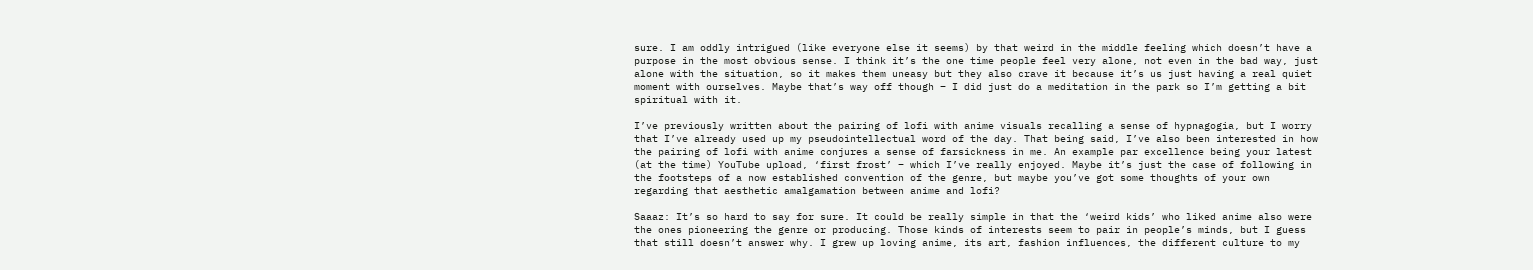sure. I am oddly intrigued (like everyone else it seems) by that weird in the middle feeling which doesn’t have a purpose in the most obvious sense. I think it’s the one time people feel very alone, not even in the bad way, just alone with the situation, so it makes them uneasy but they also crave it because it’s us just having a real quiet moment with ourselves. Maybe that’s way off though – I did just do a meditation in the park so I’m getting a bit spiritual with it.

I’ve previously written about the pairing of lofi with anime visuals recalling a sense of hypnagogia, but I worry that I’ve already used up my pseudointellectual word of the day. That being said, I’ve also been interested in how the pairing of lofi with anime conjures a sense of farsickness in me. An example par excellence being your latest (at the time) YouTube upload, ‘first frost’ – which I’ve really enjoyed. Maybe it’s just the case of following in the footsteps of a now established convention of the genre, but maybe you’ve got some thoughts of your own regarding that aesthetic amalgamation between anime and lofi?

Saaaz: It’s so hard to say for sure. It could be really simple in that the ‘weird kids’ who liked anime also were the ones pioneering the genre or producing. Those kinds of interests seem to pair in people’s minds, but I guess that still doesn’t answer why. I grew up loving anime, its art, fashion influences, the different culture to my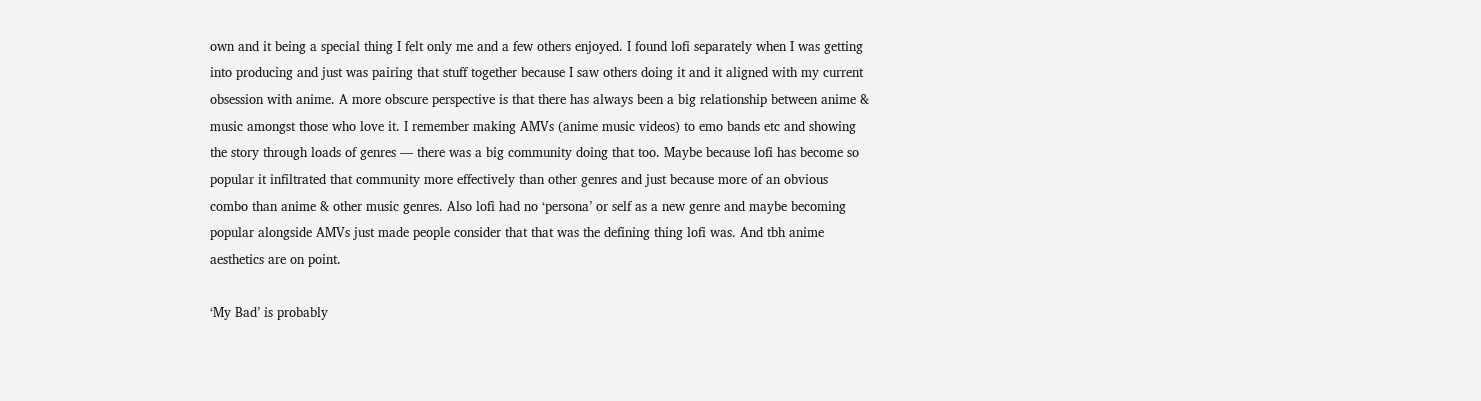own and it being a special thing I felt only me and a few others enjoyed. I found lofi separately when I was getting into producing and just was pairing that stuff together because I saw others doing it and it aligned with my current obsession with anime. A more obscure perspective is that there has always been a big relationship between anime & music amongst those who love it. I remember making AMVs (anime music videos) to emo bands etc and showing the story through loads of genres — there was a big community doing that too. Maybe because lofi has become so popular it infiltrated that community more effectively than other genres and just because more of an obvious combo than anime & other music genres. Also lofi had no ‘persona’ or self as a new genre and maybe becoming popular alongside AMVs just made people consider that that was the defining thing lofi was. And tbh anime aesthetics are on point.

‘My Bad’ is probably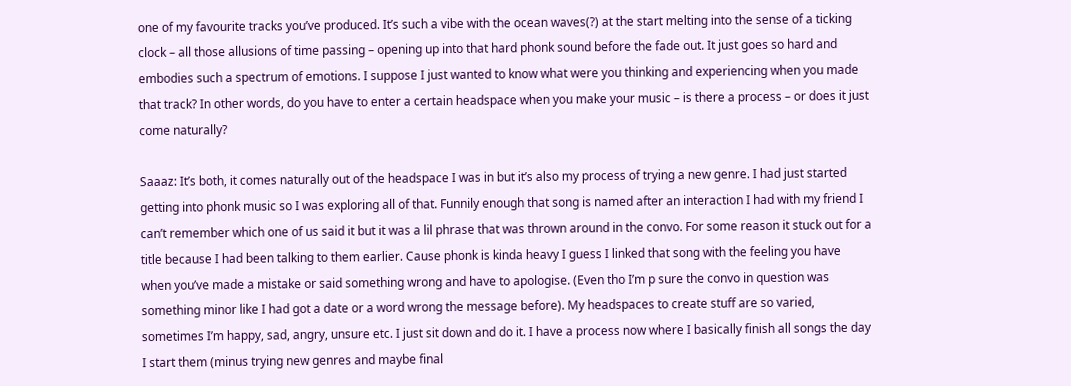one of my favourite tracks you’ve produced. It’s such a vibe with the ocean waves(?) at the start melting into the sense of a ticking clock – all those allusions of time passing – opening up into that hard phonk sound before the fade out. It just goes so hard and embodies such a spectrum of emotions. I suppose I just wanted to know what were you thinking and experiencing when you made that track? In other words, do you have to enter a certain headspace when you make your music – is there a process – or does it just come naturally?

Saaaz: It’s both, it comes naturally out of the headspace I was in but it’s also my process of trying a new genre. I had just started getting into phonk music so I was exploring all of that. Funnily enough that song is named after an interaction I had with my friend I can’t remember which one of us said it but it was a lil phrase that was thrown around in the convo. For some reason it stuck out for a title because I had been talking to them earlier. Cause phonk is kinda heavy I guess I linked that song with the feeling you have when you’ve made a mistake or said something wrong and have to apologise. (Even tho I’m p sure the convo in question was something minor like I had got a date or a word wrong the message before). My headspaces to create stuff are so varied, sometimes I’m happy, sad, angry, unsure etc. I just sit down and do it. I have a process now where I basically finish all songs the day I start them (minus trying new genres and maybe final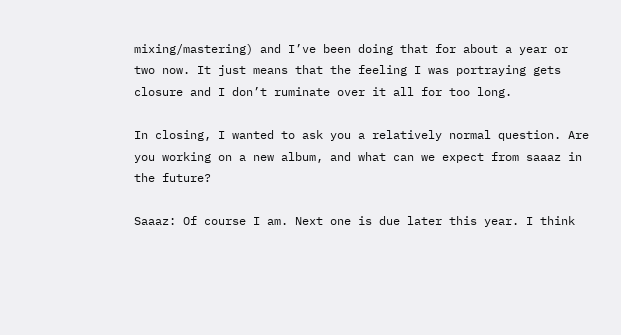mixing/mastering) and I’ve been doing that for about a year or two now. It just means that the feeling I was portraying gets closure and I don’t ruminate over it all for too long.

In closing, I wanted to ask you a relatively normal question. Are you working on a new album, and what can we expect from saaaz in the future?

Saaaz: Of course I am. Next one is due later this year. I think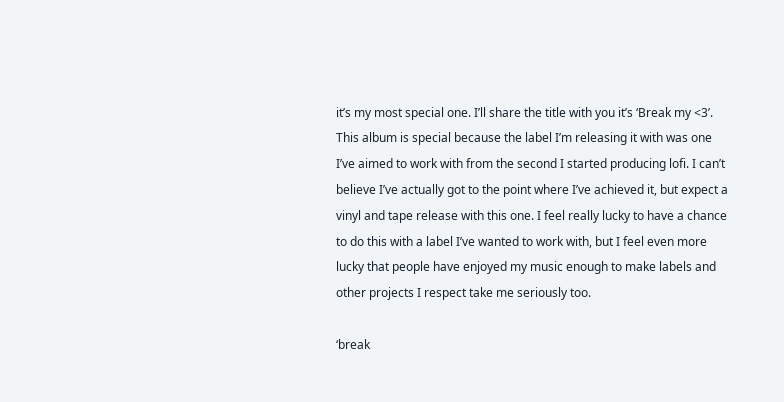it’s my most special one. I’ll share the title with you it’s ‘Break my <3’. This album is special because the label I’m releasing it with was one I’ve aimed to work with from the second I started producing lofi. I can’t believe I’ve actually got to the point where I’ve achieved it, but expect a vinyl and tape release with this one. I feel really lucky to have a chance to do this with a label I’ve wanted to work with, but I feel even more lucky that people have enjoyed my music enough to make labels and other projects I respect take me seriously too.

‘break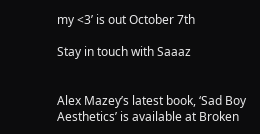my <3’ is out October 7th

Stay in touch with Saaaz


Alex Mazey’s latest book, ‘Sad Boy Aesthetics’ is available at Broken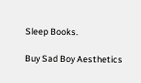Sleep Books.

Buy Sad Boy Aesthetics